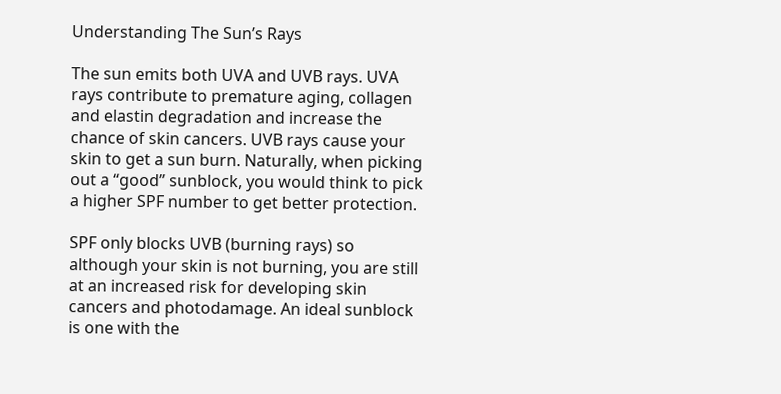Understanding The Sun’s Rays

The sun emits both UVA and UVB rays. UVA rays contribute to premature aging, collagen and elastin degradation and increase the chance of skin cancers. UVB rays cause your skin to get a sun burn. Naturally, when picking out a “good” sunblock, you would think to pick a higher SPF number to get better protection.

SPF only blocks UVB (burning rays) so although your skin is not burning, you are still at an increased risk for developing skin cancers and photodamage. An ideal sunblock is one with the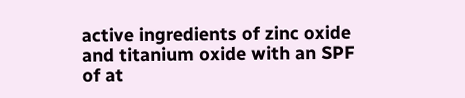active ingredients of zinc oxide and titanium oxide with an SPF of at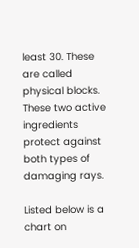least 30. These are called physical blocks. These two active ingredients protect against both types of damaging rays.

Listed below is a chart on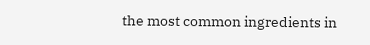the most common ingredients in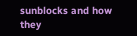sunblocks and how they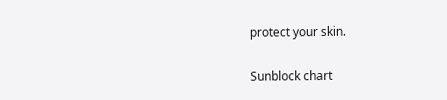protect your skin.

Sunblock chart